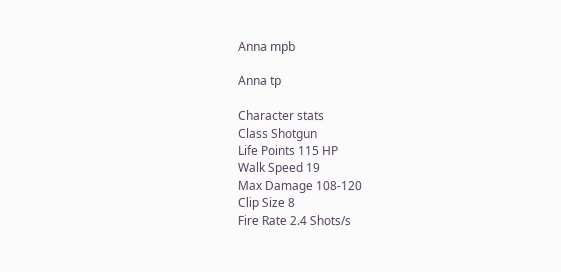Anna mpb

Anna tp

Character stats
Class Shotgun
Life Points 115 HP
Walk Speed 19
Max Damage 108-120
Clip Size 8
Fire Rate 2.4 Shots/s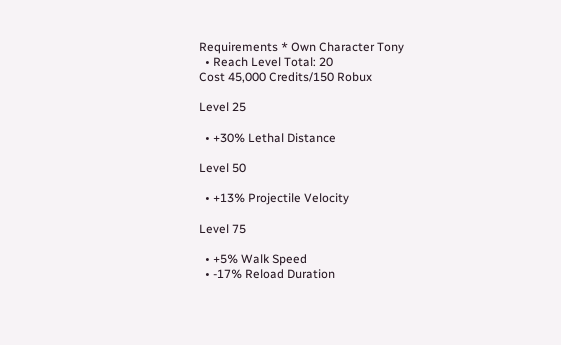Requirements * Own Character Tony
  • Reach Level Total: 20
Cost 45,000 Credits/150 Robux

Level 25

  • +30% Lethal Distance

Level 50

  • +13% Projectile Velocity

Level 75

  • +5% Walk Speed
  • -17% Reload Duration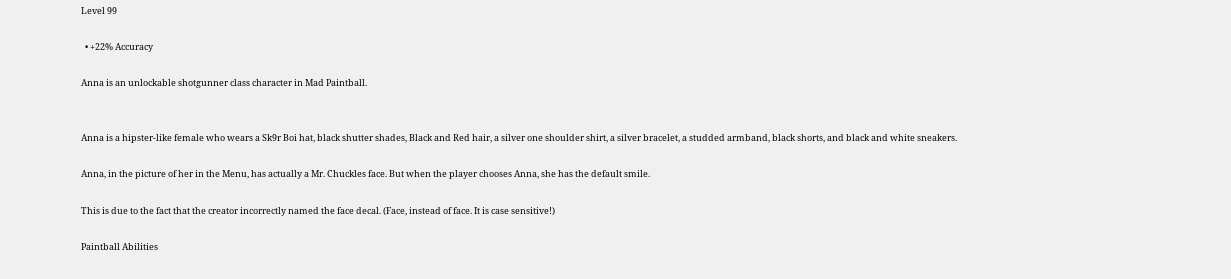Level 99

  • +22% Accuracy

Anna is an unlockable shotgunner class character in Mad Paintball.


Anna is a hipster-like female who wears a Sk9r Boi hat, black shutter shades, Black and Red hair, a silver one shoulder shirt, a silver bracelet, a studded armband, black shorts, and black and white sneakers.

Anna, in the picture of her in the Menu, has actually a Mr. Chuckles face. But when the player chooses Anna, she has the default smile.

This is due to the fact that the creator incorrectly named the face decal. (Face, instead of face. It is case sensitive!)

Paintball Abilities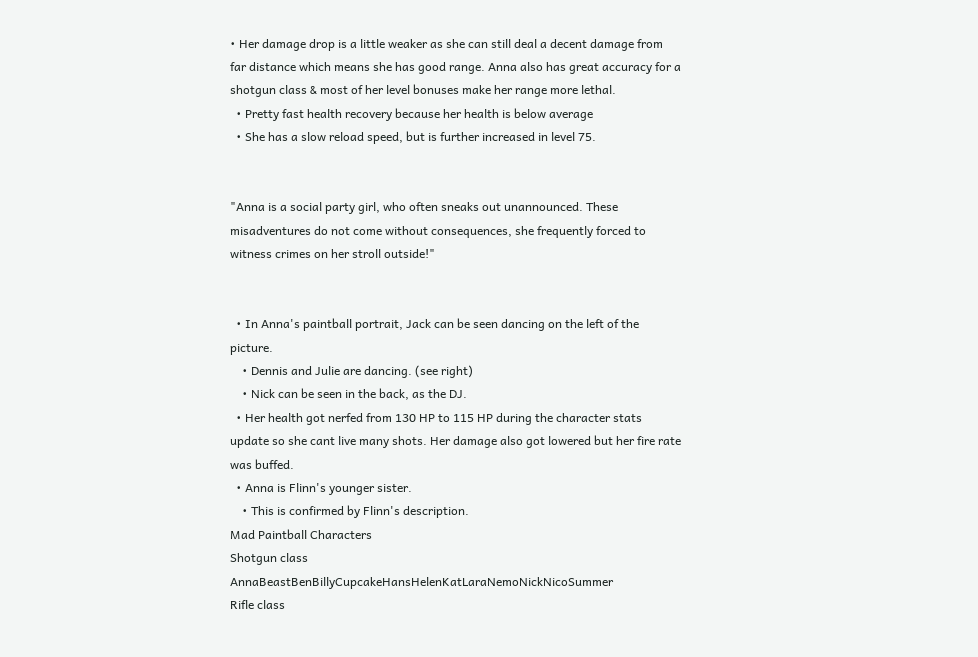• Her damage drop is a little weaker as she can still deal a decent damage from far distance which means she has good range. Anna also has great accuracy for a shotgun class & most of her level bonuses make her range more lethal.
  • Pretty fast health recovery because her health is below average
  • She has a slow reload speed, but is further increased in level 75.


"Anna is a social party girl, who often sneaks out unannounced. These misadventures do not come without consequences, she frequently forced to witness crimes on her stroll outside!"


  • In Anna's paintball portrait, Jack can be seen dancing on the left of the picture.
    • Dennis and Julie are dancing. (see right)
    • Nick can be seen in the back, as the DJ.
  • Her health got nerfed from 130 HP to 115 HP during the character stats update so she cant live many shots. Her damage also got lowered but her fire rate was buffed.
  • Anna is Flinn's younger sister.
    • This is confirmed by Flinn's description.
Mad Paintball Characters
Shotgun class AnnaBeastBenBillyCupcakeHansHelenKatLaraNemoNickNicoSummer
Rifle class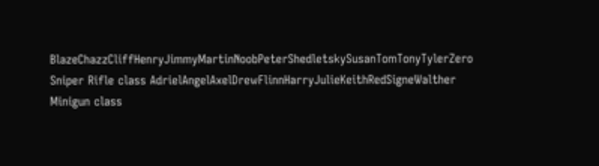BlazeChazzCliffHenryJimmyMartinNoobPeterShedletskySusanTomTonyTylerZero
Sniper Rifle class AdrielAngelAxelDrewFlinnHarryJulieKeithRedSigneWalther
Minigun class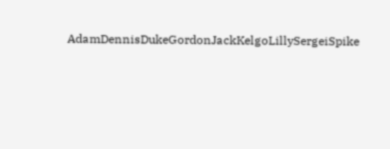AdamDennisDukeGordonJackKelgoLillySergeiSpike